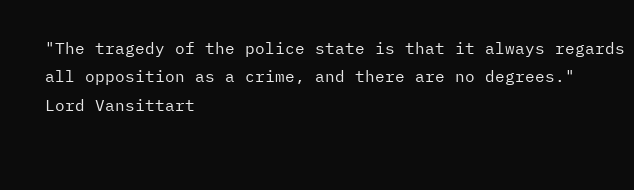"The tragedy of the police state is that it always regards
all opposition as a crime, and there are no degrees."
Lord Vansittart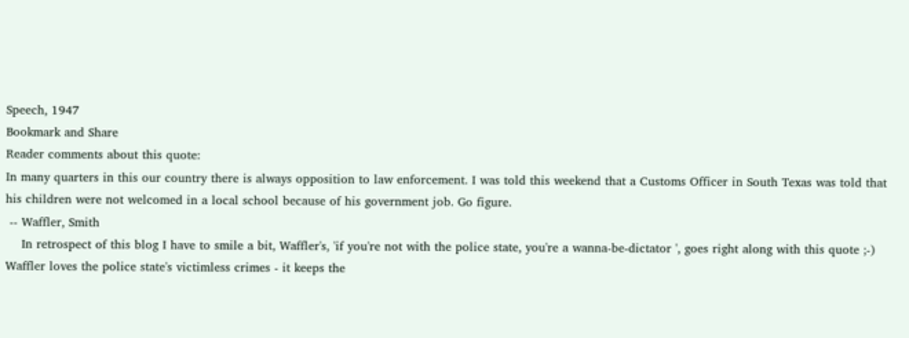Speech, 1947
Bookmark and Share
Reader comments about this quote:
In many quarters in this our country there is always opposition to law enforcement. I was told this weekend that a Customs Officer in South Texas was told that his children were not welcomed in a local school because of his government job. Go figure.
 -- Waffler, Smith
    In retrospect of this blog I have to smile a bit, Waffler's, 'if you're not with the police state, you're a wanna-be-dictator ', goes right along with this quote ;-) Waffler loves the police state's victimless crimes - it keeps the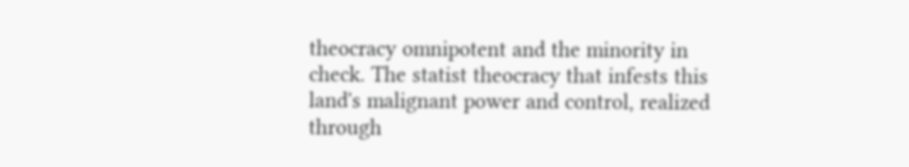theocracy omnipotent and the minority in check. The statist theocracy that infests this land's malignant power and control, realized through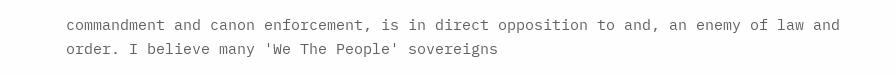commandment and canon enforcement, is in direct opposition to and, an enemy of law and order. I believe many 'We The People' sovereigns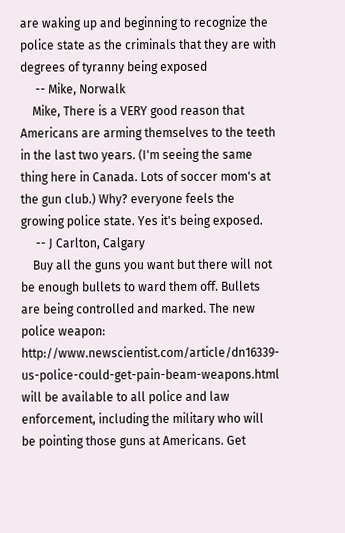are waking up and beginning to recognize the police state as the criminals that they are with degrees of tyranny being exposed
     -- Mike, Norwalk
    Mike, There is a VERY good reason that Americans are arming themselves to the teeth in the last two years. (I'm seeing the same thing here in Canada. Lots of soccer mom's at the gun club.) Why? everyone feels the growing police state. Yes it's being exposed.
     -- J Carlton, Calgary
    Buy all the guns you want but there will not be enough bullets to ward them off. Bullets are being controlled and marked. The new police weapon: http://www.newscientist.com/article/dn16339-us-police-could-get-pain-beam-weapons.html will be available to all police and law enforcement, including the military who will be pointing those guns at Americans. Get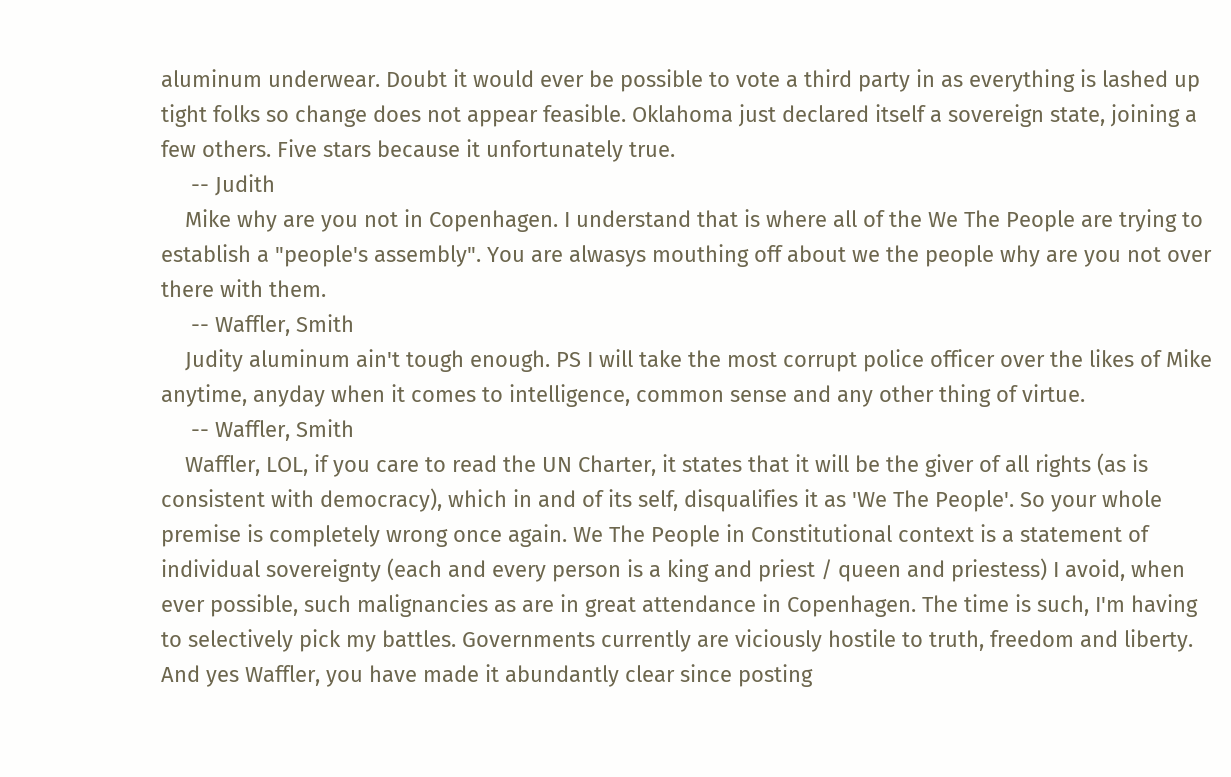aluminum underwear. Doubt it would ever be possible to vote a third party in as everything is lashed up tight folks so change does not appear feasible. Oklahoma just declared itself a sovereign state, joining a few others. Five stars because it unfortunately true.
     -- Judith
    Mike why are you not in Copenhagen. I understand that is where all of the We The People are trying to establish a "people's assembly". You are alwasys mouthing off about we the people why are you not over there with them.
     -- Waffler, Smith
    Judity aluminum ain't tough enough. PS I will take the most corrupt police officer over the likes of Mike anytime, anyday when it comes to intelligence, common sense and any other thing of virtue.
     -- Waffler, Smith
    Waffler, LOL, if you care to read the UN Charter, it states that it will be the giver of all rights (as is consistent with democracy), which in and of its self, disqualifies it as 'We The People'. So your whole premise is completely wrong once again. We The People in Constitutional context is a statement of individual sovereignty (each and every person is a king and priest / queen and priestess) I avoid, when ever possible, such malignancies as are in great attendance in Copenhagen. The time is such, I'm having to selectively pick my battles. Governments currently are viciously hostile to truth, freedom and liberty. And yes Waffler, you have made it abundantly clear since posting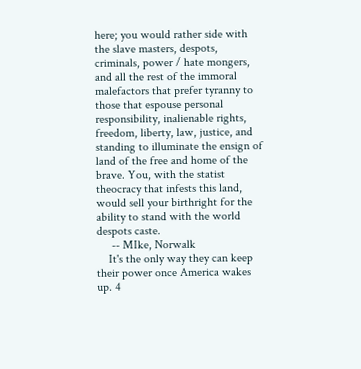here; you would rather side with the slave masters, despots, criminals, power / hate mongers, and all the rest of the immoral malefactors that prefer tyranny to those that espouse personal responsibility, inalienable rights, freedom, liberty, law, justice, and standing to illuminate the ensign of land of the free and home of the brave. You, with the statist theocracy that infests this land, would sell your birthright for the ability to stand with the world despots caste.
     -- MIke, Norwalk
    It's the only way they can keep their power once America wakes up. 4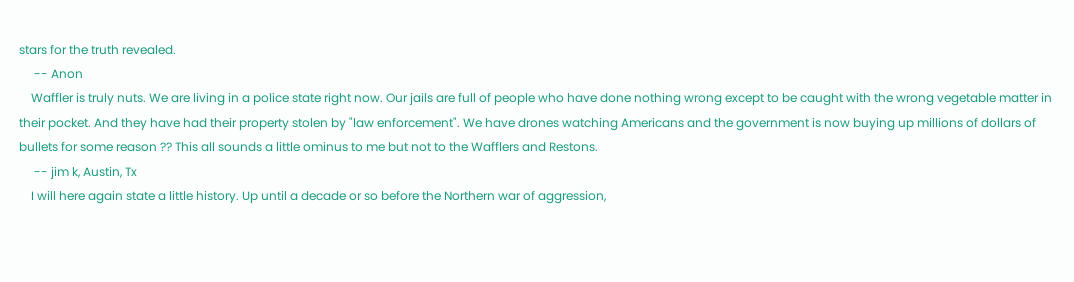stars for the truth revealed.
     -- Anon
    Waffler is truly nuts. We are living in a police state right now. Our jails are full of people who have done nothing wrong except to be caught with the wrong vegetable matter in their pocket. And they have had their property stolen by "law enforcement". We have drones watching Americans and the government is now buying up millions of dollars of bullets for some reason ?? This all sounds a little ominus to me but not to the Wafflers and Restons.
     -- jim k, Austin, Tx
    I will here again state a little history. Up until a decade or so before the Northern war of aggression,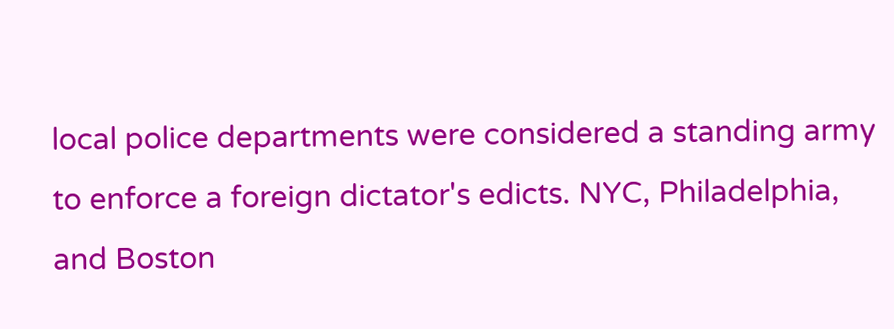local police departments were considered a standing army to enforce a foreign dictator's edicts. NYC, Philadelphia, and Boston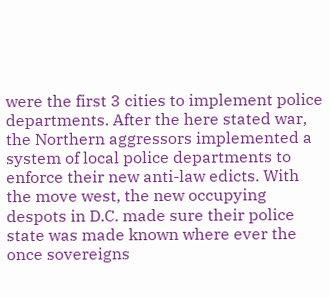were the first 3 cities to implement police departments. After the here stated war, the Northern aggressors implemented a system of local police departments to enforce their new anti-law edicts. With the move west, the new occupying despots in D.C. made sure their police state was made known where ever the once sovereigns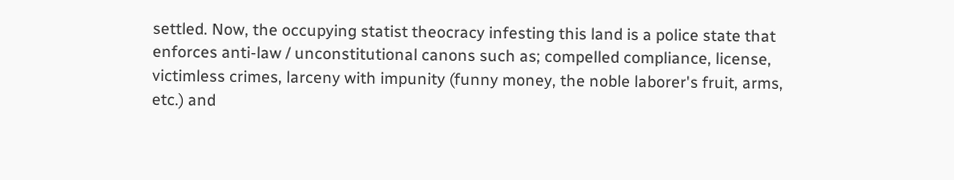settled. Now, the occupying statist theocracy infesting this land is a police state that enforces anti-law / unconstitutional canons such as; compelled compliance, license, victimless crimes, larceny with impunity (funny money, the noble laborer's fruit, arms, etc.) and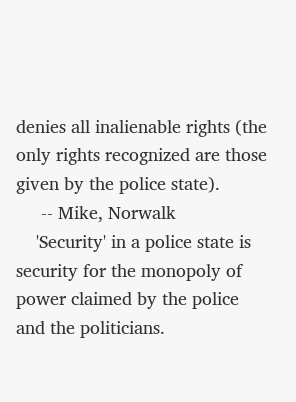denies all inalienable rights (the only rights recognized are those given by the police state).
     -- Mike, Norwalk
    'Security' in a police state is security for the monopoly of power claimed by the police and the politicians.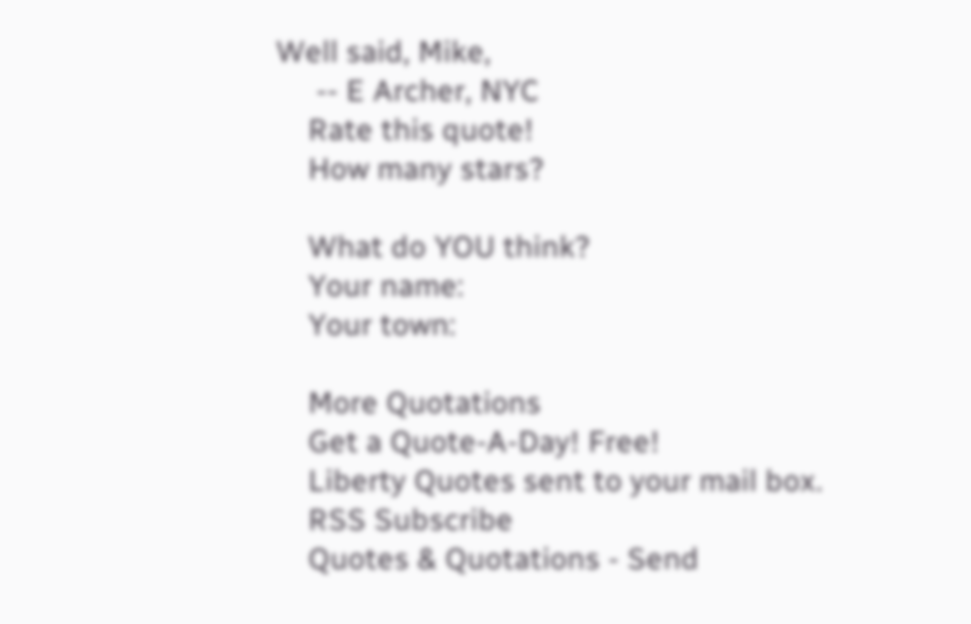Well said, Mike,
     -- E Archer, NYC
    Rate this quote!
    How many stars?

    What do YOU think?
    Your name:
    Your town:

    More Quotations
    Get a Quote-A-Day! Free!
    Liberty Quotes sent to your mail box.
    RSS Subscribe
    Quotes & Quotations - Send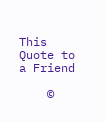This Quote to a Friend

    ©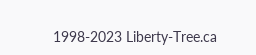1998-2023 Liberty-Tree.ca